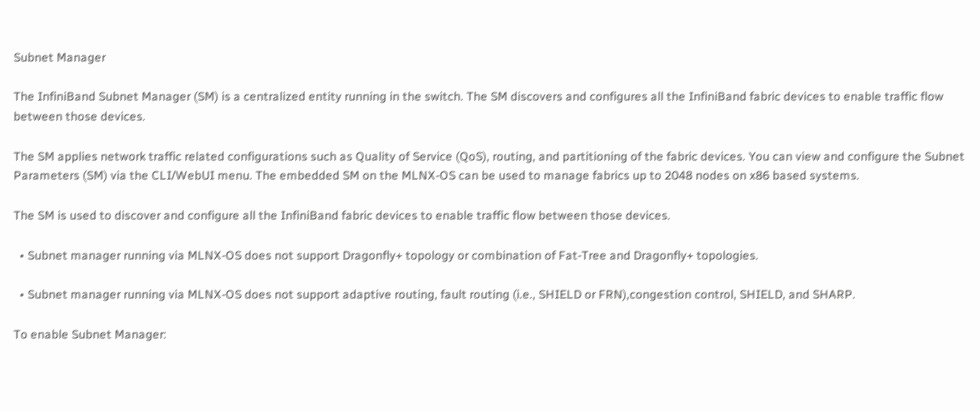Subnet Manager

The InfiniBand Subnet Manager (SM) is a centralized entity running in the switch. The SM discovers and configures all the InfiniBand fabric devices to enable traffic flow between those devices.

The SM applies network traffic related configurations such as Quality of Service (QoS), routing, and partitioning of the fabric devices. You can view and configure the Subnet Parameters (SM) via the CLI/WebUI menu. The embedded SM on the MLNX-OS can be used to manage fabrics up to 2048 nodes on x86 based systems.

The SM is used to discover and configure all the InfiniBand fabric devices to enable traffic flow between those devices.

  • Subnet manager running via MLNX-OS does not support Dragonfly+ topology or combination of Fat-Tree and Dragonfly+ topologies.

  • Subnet manager running via MLNX-OS does not support adaptive routing, fault routing (i.e., SHIELD or FRN),congestion control, SHIELD, and SHARP.

To enable Subnet Manager: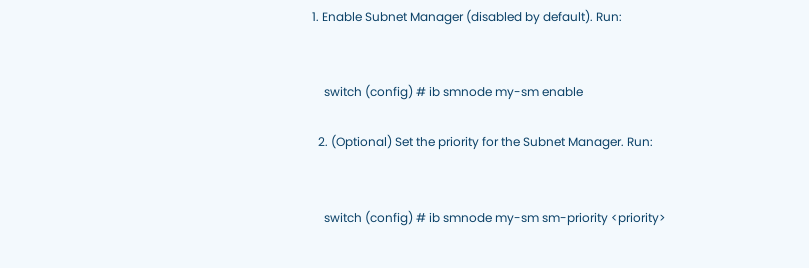1. Enable Subnet Manager (disabled by default). Run:


    switch (config) # ib smnode my-sm enable

  2. (Optional) Set the priority for the Subnet Manager. Run:


    switch (config) # ib smnode my-sm sm-priority <priority>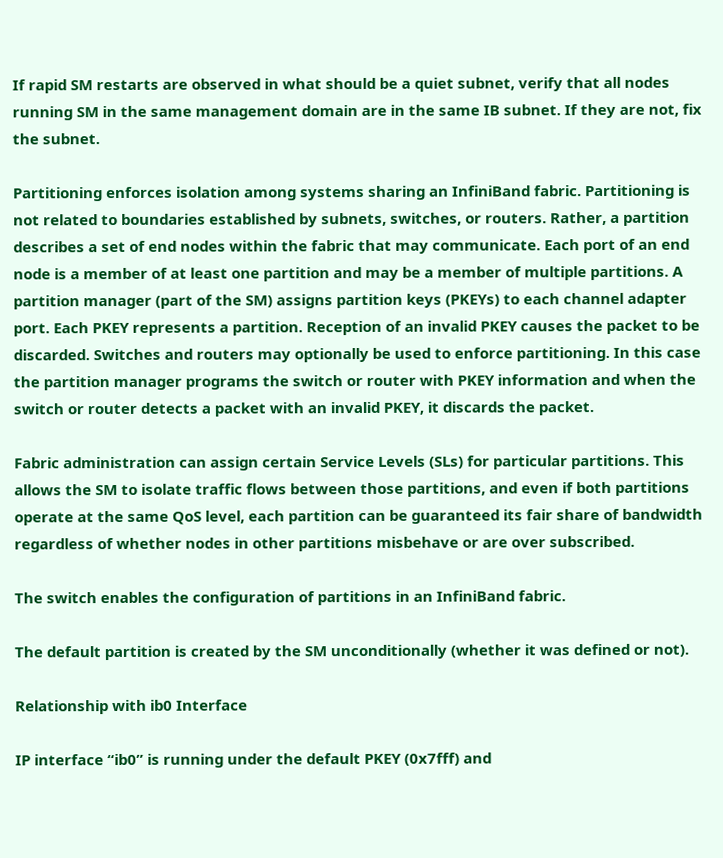If rapid SM restarts are observed in what should be a quiet subnet, verify that all nodes running SM in the same management domain are in the same IB subnet. If they are not, fix the subnet.

Partitioning enforces isolation among systems sharing an InfiniBand fabric. Partitioning is not related to boundaries established by subnets, switches, or routers. Rather, a partition describes a set of end nodes within the fabric that may communicate. Each port of an end node is a member of at least one partition and may be a member of multiple partitions. A partition manager (part of the SM) assigns partition keys (PKEYs) to each channel adapter port. Each PKEY represents a partition. Reception of an invalid PKEY causes the packet to be discarded. Switches and routers may optionally be used to enforce partitioning. In this case the partition manager programs the switch or router with PKEY information and when the switch or router detects a packet with an invalid PKEY, it discards the packet.

Fabric administration can assign certain Service Levels (SLs) for particular partitions. This allows the SM to isolate traffic flows between those partitions, and even if both partitions operate at the same QoS level, each partition can be guaranteed its fair share of bandwidth regardless of whether nodes in other partitions misbehave or are over subscribed.

The switch enables the configuration of partitions in an InfiniBand fabric.

The default partition is created by the SM unconditionally (whether it was defined or not).

Relationship with ib0 Interface

IP interface “ib0” is running under the default PKEY (0x7fff) and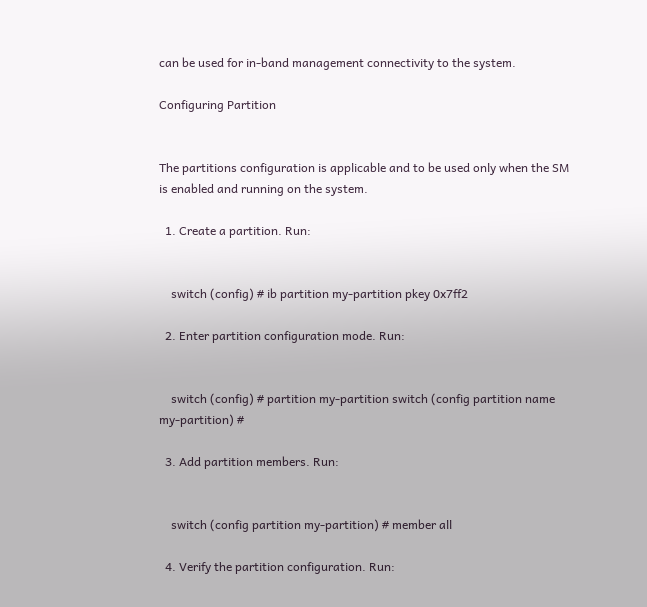can be used for in-band management connectivity to the system.

Configuring Partition


The partitions configuration is applicable and to be used only when the SM is enabled and running on the system.

  1. Create a partition. Run:


    switch (config) # ib partition my-partition pkey 0x7ff2

  2. Enter partition configuration mode. Run:


    switch (config) # partition my-partition switch (config partition name my-partition) #

  3. Add partition members. Run:


    switch (config partition my-partition) # member all

  4. Verify the partition configuration. Run: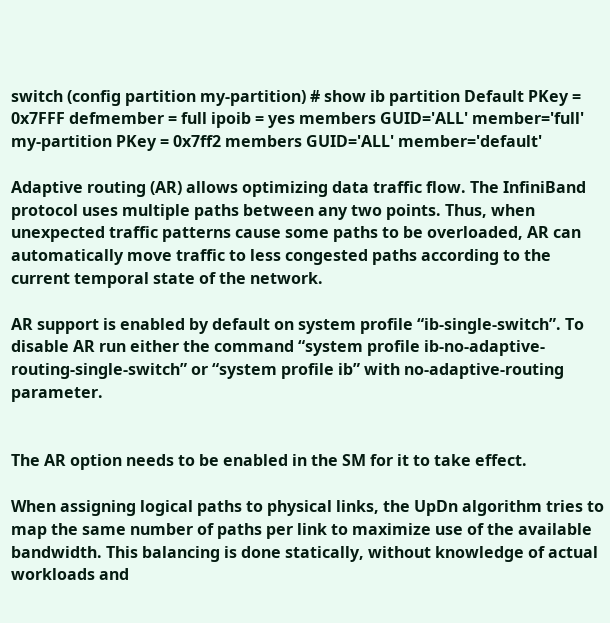switch (config partition my-partition) # show ib partition Default PKey = 0x7FFF defmember = full ipoib = yes members GUID='ALL' member='full' my-partition PKey = 0x7ff2 members GUID='ALL' member='default'

Adaptive routing (AR) allows optimizing data traffic flow. The InfiniBand protocol uses multiple paths between any two points. Thus, when unexpected traffic patterns cause some paths to be overloaded, AR can automatically move traffic to less congested paths according to the current temporal state of the network.

AR support is enabled by default on system profile “ib-single-switch”. To disable AR run either the command “system profile ib-no-adaptive-routing-single-switch” or “system profile ib” with no-adaptive-routing parameter.


The AR option needs to be enabled in the SM for it to take effect.

When assigning logical paths to physical links, the UpDn algorithm tries to map the same number of paths per link to maximize use of the available bandwidth. This balancing is done statically, without knowledge of actual workloads and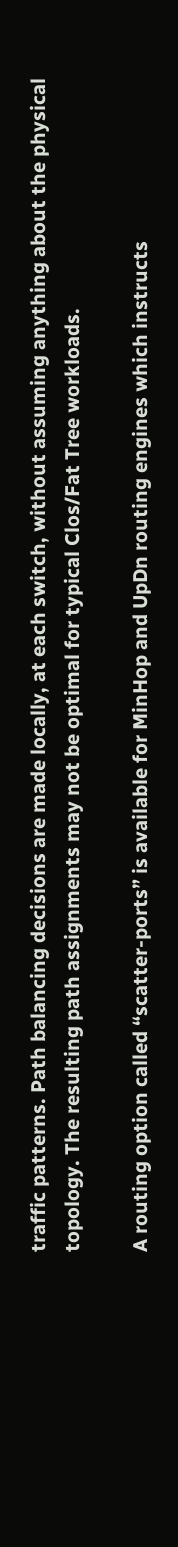traffic patterns. Path balancing decisions are made locally, at each switch, without assuming anything about the physical topology. The resulting path assignments may not be optimal for typical Clos/Fat Tree workloads.

A routing option called “scatter-ports” is available for MinHop and UpDn routing engines which instructs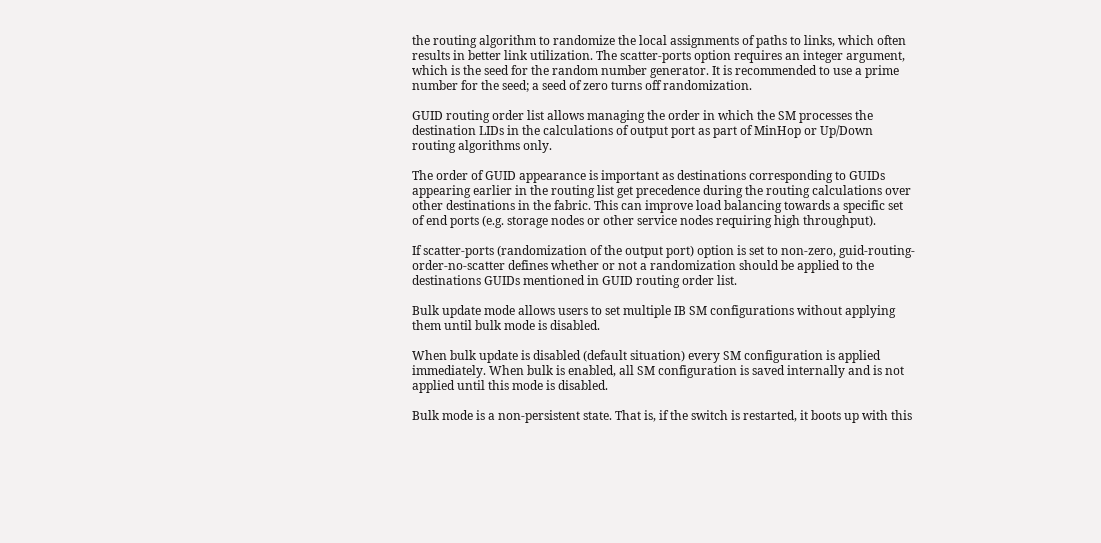the routing algorithm to randomize the local assignments of paths to links, which often results in better link utilization. The scatter-ports option requires an integer argument, which is the seed for the random number generator. It is recommended to use a prime number for the seed; a seed of zero turns off randomization.

GUID routing order list allows managing the order in which the SM processes the destination LIDs in the calculations of output port as part of MinHop or Up/Down routing algorithms only.

The order of GUID appearance is important as destinations corresponding to GUIDs appearing earlier in the routing list get precedence during the routing calculations over other destinations in the fabric. This can improve load balancing towards a specific set of end ports (e.g. storage nodes or other service nodes requiring high throughput).

If scatter-ports (randomization of the output port) option is set to non-zero, guid-routing-order-no-scatter defines whether or not a randomization should be applied to the destinations GUIDs mentioned in GUID routing order list.

Bulk update mode allows users to set multiple IB SM configurations without applying them until bulk mode is disabled.

When bulk update is disabled (default situation) every SM configuration is applied immediately. When bulk is enabled, all SM configuration is saved internally and is not applied until this mode is disabled.

Bulk mode is a non-persistent state. That is, if the switch is restarted, it boots up with this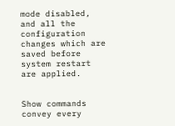mode disabled, and all the configuration changes which are saved before system restart are applied.


Show commands convey every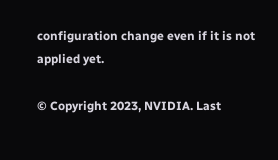configuration change even if it is not applied yet.

© Copyright 2023, NVIDIA. Last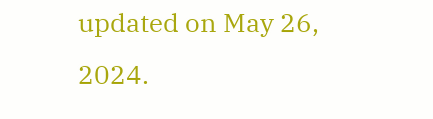updated on May 26, 2024.